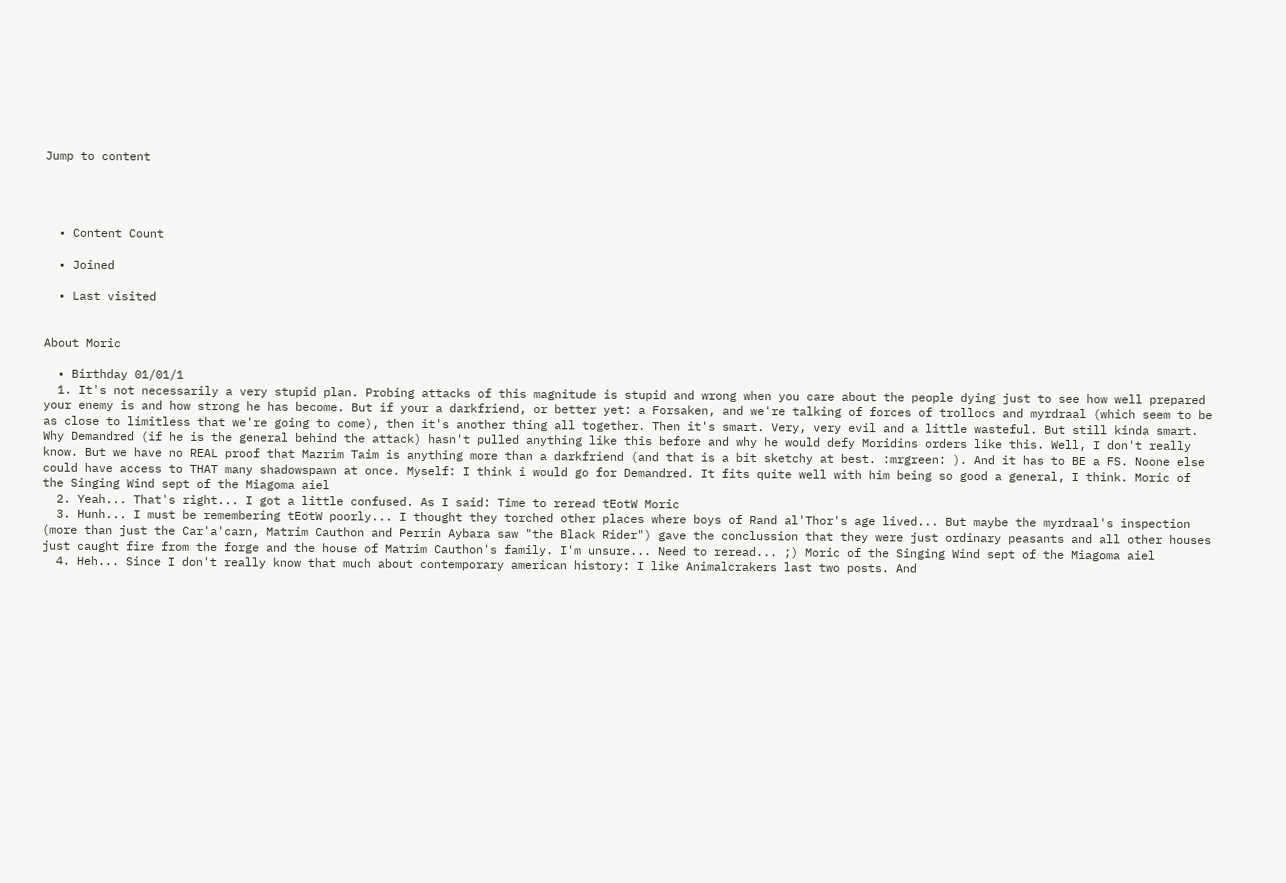Jump to content




  • Content Count

  • Joined

  • Last visited


About Moric

  • Birthday 01/01/1
  1. It's not necessarily a very stupid plan. Probing attacks of this magnitude is stupid and wrong when you care about the people dying just to see how well prepared your enemy is and how strong he has become. But if your a darkfriend, or better yet: a Forsaken, and we're talking of forces of trollocs and myrdraal (which seem to be as close to limitless that we're going to come), then it's another thing all together. Then it's smart. Very, very evil and a little wasteful. But still kinda smart. Why Demandred (if he is the general behind the attack) hasn't pulled anything like this before and why he would defy Moridins orders like this. Well, I don't really know. But we have no REAL proof that Mazrim Taim is anything more than a darkfriend (and that is a bit sketchy at best. :mrgreen: ). And it has to BE a FS. Noone else could have access to THAT many shadowspawn at once. Myself: I think i would go for Demandred. It fits quite well with him being so good a general, I think. Moric of the Singing Wind sept of the Miagoma aiel
  2. Yeah... That's right... I got a little confused. As I said: Time to reread tEotW Moric
  3. Hunh... I must be remembering tEotW poorly... I thought they torched other places where boys of Rand al'Thor's age lived... But maybe the myrdraal's inspection (more than just the Car'a'carn, Matrim Cauthon and Perrin Aybara saw "the Black Rider") gave the conclussion that they were just ordinary peasants and all other houses just caught fire from the forge and the house of Matrim Cauthon's family. I'm unsure... Need to reread... ;) Moric of the Singing Wind sept of the Miagoma aiel
  4. Heh... Since I don't really know that much about contemporary american history: I like Animalcrakers last two posts. And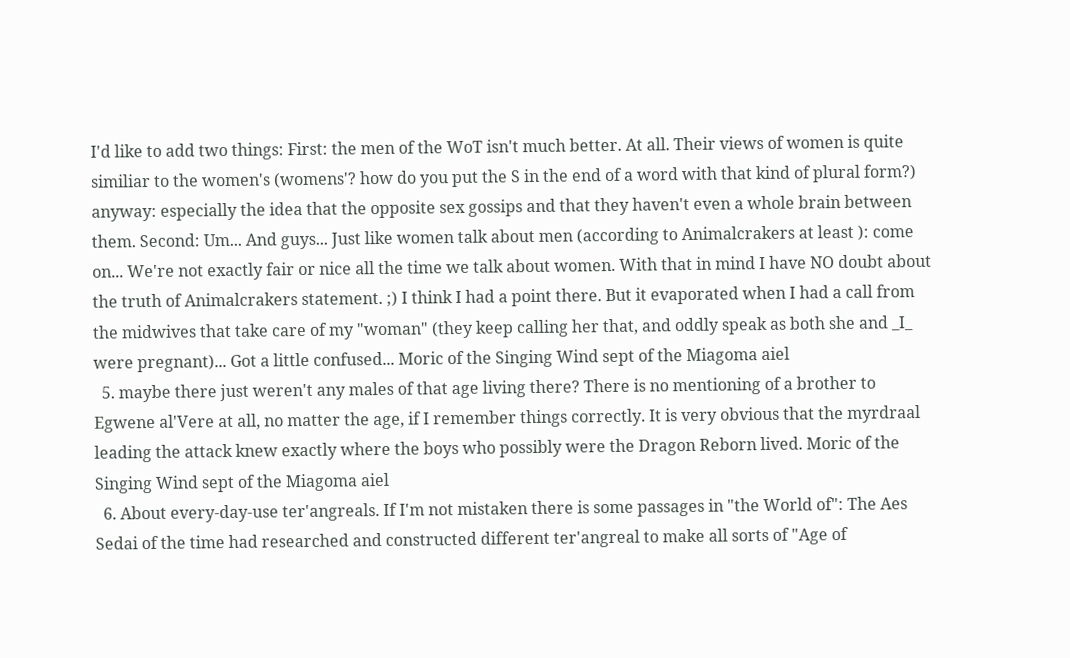I'd like to add two things: First: the men of the WoT isn't much better. At all. Their views of women is quite similiar to the women's (womens'? how do you put the S in the end of a word with that kind of plural form?) anyway: especially the idea that the opposite sex gossips and that they haven't even a whole brain between them. Second: Um... And guys... Just like women talk about men (according to Animalcrakers at least ): come on... We're not exactly fair or nice all the time we talk about women. With that in mind I have NO doubt about the truth of Animalcrakers statement. ;) I think I had a point there. But it evaporated when I had a call from the midwives that take care of my "woman" (they keep calling her that, and oddly speak as both she and _I_ were pregnant)... Got a little confused... Moric of the Singing Wind sept of the Miagoma aiel
  5. maybe there just weren't any males of that age living there? There is no mentioning of a brother to Egwene al'Vere at all, no matter the age, if I remember things correctly. It is very obvious that the myrdraal leading the attack knew exactly where the boys who possibly were the Dragon Reborn lived. Moric of the Singing Wind sept of the Miagoma aiel
  6. About every-day-use ter'angreals. If I'm not mistaken there is some passages in "the World of": The Aes Sedai of the time had researched and constructed different ter'angreal to make all sorts of "Age of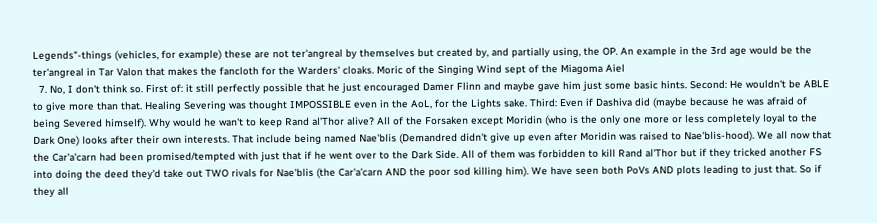Legends"-things (vehicles, for example) these are not ter'angreal by themselves but created by, and partially using, the OP. An example in the 3rd age would be the ter'angreal in Tar Valon that makes the fancloth for the Warders' cloaks. Moric of the Singing Wind sept of the Miagoma Aiel
  7. No, I don't think so. First of: it still perfectly possible that he just encouraged Damer Flinn and maybe gave him just some basic hints. Second: He wouldn't be ABLE to give more than that. Healing Severing was thought IMPOSSIBLE even in the AoL, for the Lights sake. Third: Even if Dashiva did (maybe because he was afraid of being Severed himself). Why would he wan't to keep Rand al'Thor alive? All of the Forsaken except Moridin (who is the only one more or less completely loyal to the Dark One) looks after their own interests. That include being named Nae'blis (Demandred didn't give up even after Moridin was raised to Nae'blis-hood). We all now that the Car'a'carn had been promised/tempted with just that if he went over to the Dark Side. All of them was forbidden to kill Rand al'Thor but if they tricked another FS into doing the deed they'd take out TWO rivals for Nae'blis (the Car'a'carn AND the poor sod killing him). We have seen both PoVs AND plots leading to just that. So if they all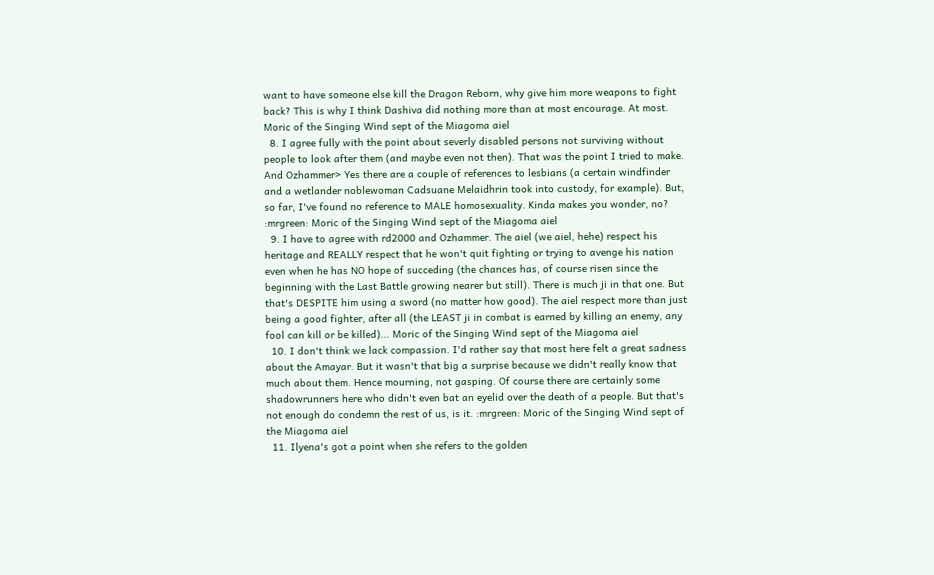want to have someone else kill the Dragon Reborn, why give him more weapons to fight back? This is why I think Dashiva did nothing more than at most encourage. At most. Moric of the Singing Wind sept of the Miagoma aiel
  8. I agree fully with the point about severly disabled persons not surviving without people to look after them (and maybe even not then). That was the point I tried to make. And Ozhammer> Yes there are a couple of references to lesbians (a certain windfinder and a wetlander noblewoman Cadsuane Melaidhrin took into custody, for example). But, so far, I've found no reference to MALE homosexuality. Kinda makes you wonder, no? :mrgreen: Moric of the Singing Wind sept of the Miagoma aiel
  9. I have to agree with rd2000 and Ozhammer. The aiel (we aiel, hehe) respect his heritage and REALLY respect that he won't quit fighting or trying to avenge his nation even when he has NO hope of succeding (the chances has, of course risen since the beginning with the Last Battle growing nearer but still). There is much ji in that one. But that's DESPITE him using a sword (no matter how good). The aiel respect more than just being a good fighter, after all (the LEAST ji in combat is earned by killing an enemy, any fool can kill or be killed)... Moric of the Singing Wind sept of the Miagoma aiel
  10. I don't think we lack compassion. I'd rather say that most here felt a great sadness about the Amayar. But it wasn't that big a surprise because we didn't really know that much about them. Hence mourning, not gasping. Of course there are certainly some shadowrunners here who didn't even bat an eyelid over the death of a people. But that's not enough do condemn the rest of us, is it. :mrgreen: Moric of the Singing Wind sept of the Miagoma aiel
  11. Ilyena's got a point when she refers to the golden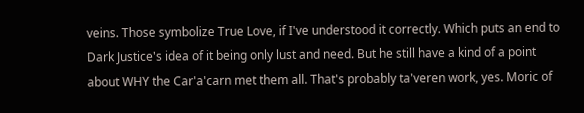veins. Those symbolize True Love, if I've understood it correctly. Which puts an end to Dark Justice's idea of it being only lust and need. But he still have a kind of a point about WHY the Car'a'carn met them all. That's probably ta'veren work, yes. Moric of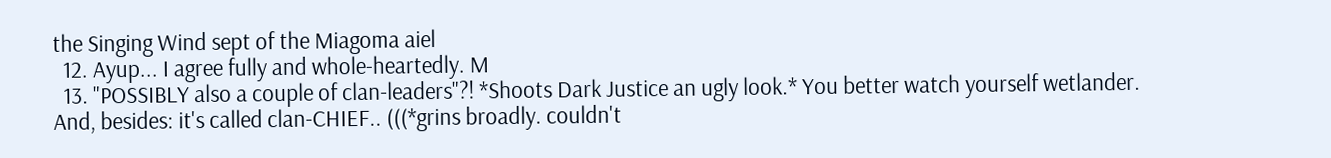the Singing Wind sept of the Miagoma aiel
  12. Ayup... I agree fully and whole-heartedly. M
  13. "POSSIBLY also a couple of clan-leaders"?! *Shoots Dark Justice an ugly look.* You better watch yourself wetlander. And, besides: it's called clan-CHIEF.. (((*grins broadly. couldn't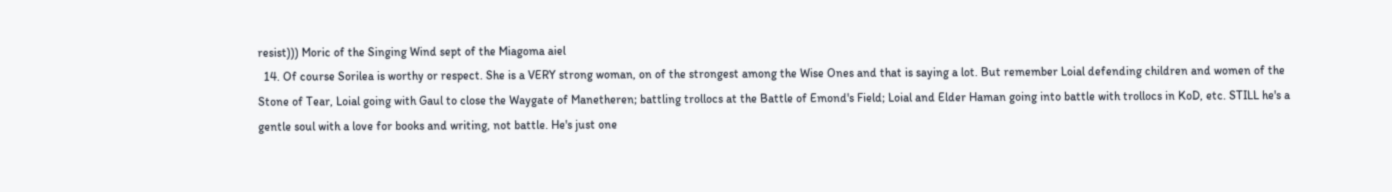resist))) Moric of the Singing Wind sept of the Miagoma aiel
  14. Of course Sorilea is worthy or respect. She is a VERY strong woman, on of the strongest among the Wise Ones and that is saying a lot. But remember Loial defending children and women of the Stone of Tear, Loial going with Gaul to close the Waygate of Manetheren; battling trollocs at the Battle of Emond's Field; Loial and Elder Haman going into battle with trollocs in KoD, etc. STILL he's a gentle soul with a love for books and writing, not battle. He's just one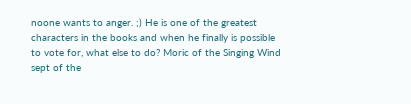noone wants to anger. ;) He is one of the greatest characters in the books and when he finally is possible to vote for, what else to do? Moric of the Singing Wind sept of the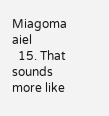Miagoma aiel
  15. That sounds more like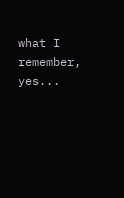what I remember, yes...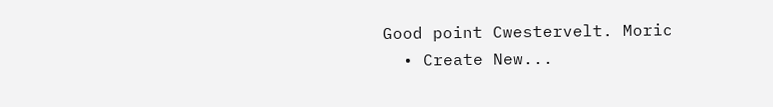Good point Cwestervelt. Moric
  • Create New...